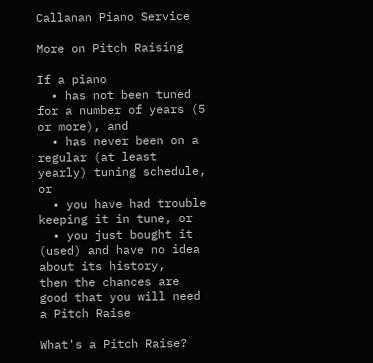Callanan Piano Service

More on Pitch Raising

If a piano
  • has not been tuned for a number of years (5 or more), and
  • has never been on a regular (at least yearly) tuning schedule, or
  • you have had trouble keeping it in tune, or
  • you just bought it (used) and have no idea about its history,
then the chances are good that you will need a Pitch Raise

What's a Pitch Raise?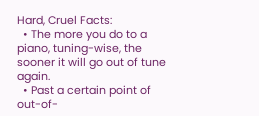Hard, Cruel Facts:
  • The more you do to a piano, tuning-wise, the sooner it will go out of tune again.
  • Past a certain point of out-of-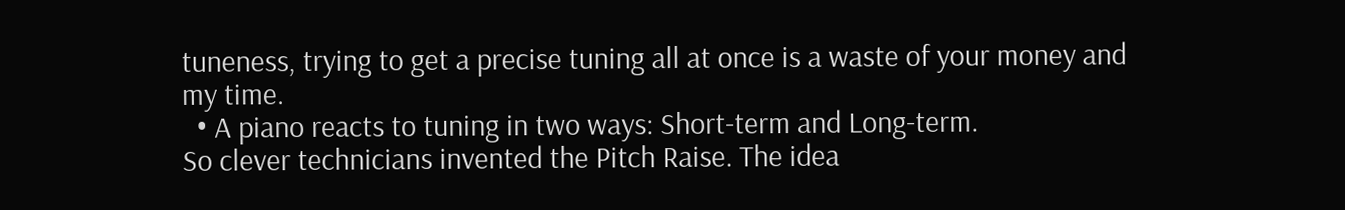tuneness, trying to get a precise tuning all at once is a waste of your money and my time.
  • A piano reacts to tuning in two ways: Short-term and Long-term.
So clever technicians invented the Pitch Raise. The idea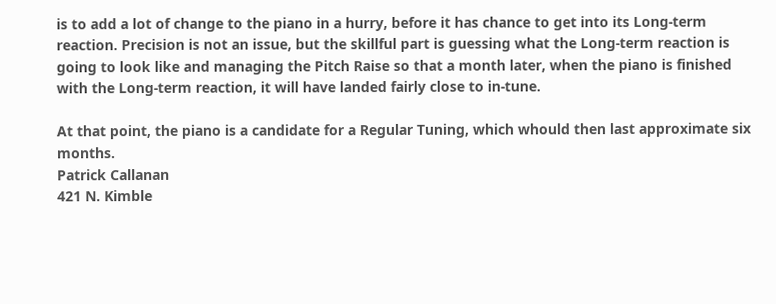is to add a lot of change to the piano in a hurry, before it has chance to get into its Long-term reaction. Precision is not an issue, but the skillful part is guessing what the Long-term reaction is going to look like and managing the Pitch Raise so that a month later, when the piano is finished with the Long-term reaction, it will have landed fairly close to in-tune.

At that point, the piano is a candidate for a Regular Tuning, which whould then last approximate six months.
Patrick Callanan
421 N. Kimble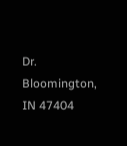Dr.
Bloomington, IN 47404